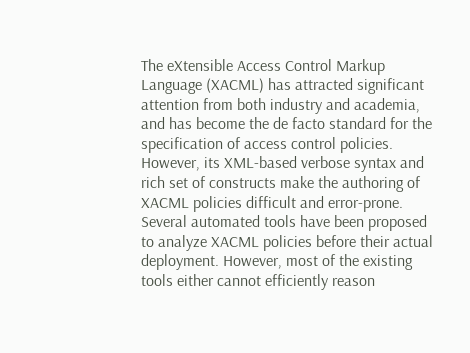The eXtensible Access Control Markup Language (XACML) has attracted significant attention from both industry and academia, and has become the de facto standard for the specification of access control policies. However, its XML-based verbose syntax and rich set of constructs make the authoring of XACML policies difficult and error-prone. Several automated tools have been proposed to analyze XACML policies before their actual deployment. However, most of the existing tools either cannot efficiently reason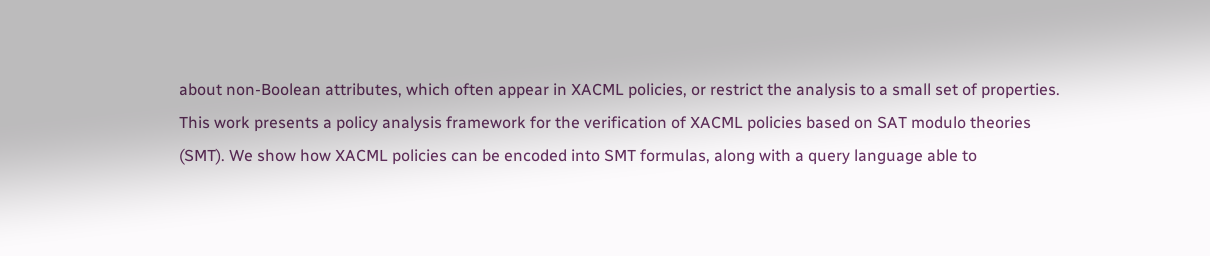about non-Boolean attributes, which often appear in XACML policies, or restrict the analysis to a small set of properties. This work presents a policy analysis framework for the verification of XACML policies based on SAT modulo theories (SMT). We show how XACML policies can be encoded into SMT formulas, along with a query language able to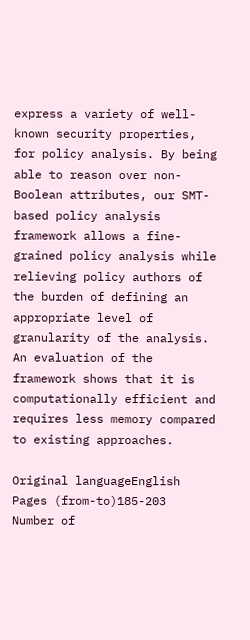express a variety of well-known security properties, for policy analysis. By being able to reason over non-Boolean attributes, our SMT-based policy analysis framework allows a fine-grained policy analysis while relieving policy authors of the burden of defining an appropriate level of granularity of the analysis. An evaluation of the framework shows that it is computationally efficient and requires less memory compared to existing approaches.

Original languageEnglish
Pages (from-to)185-203
Number of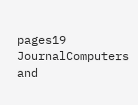pages19
JournalComputers and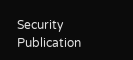Security
Publication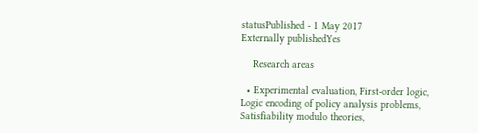statusPublished - 1 May 2017
Externally publishedYes

    Research areas

  • Experimental evaluation, First-order logic, Logic encoding of policy analysis problems, Satisfiability modulo theories,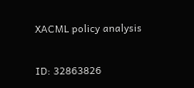XACML policy analysis

ID: 32863826